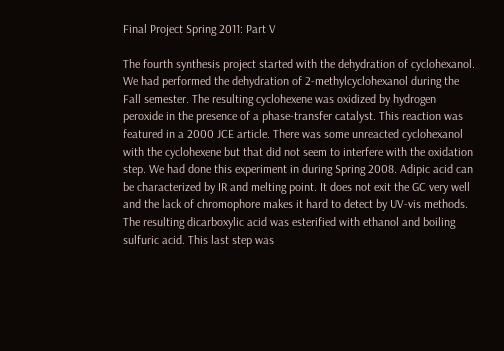Final Project Spring 2011: Part V

The fourth synthesis project started with the dehydration of cyclohexanol. We had performed the dehydration of 2-methylcyclohexanol during the Fall semester. The resulting cyclohexene was oxidized by hydrogen peroxide in the presence of a phase-transfer catalyst. This reaction was featured in a 2000 JCE article. There was some unreacted cyclohexanol with the cyclohexene but that did not seem to interfere with the oxidation step. We had done this experiment in during Spring 2008. Adipic acid can be characterized by IR and melting point. It does not exit the GC very well and the lack of chromophore makes it hard to detect by UV-vis methods. The resulting dicarboxylic acid was esterified with ethanol and boiling sulfuric acid. This last step was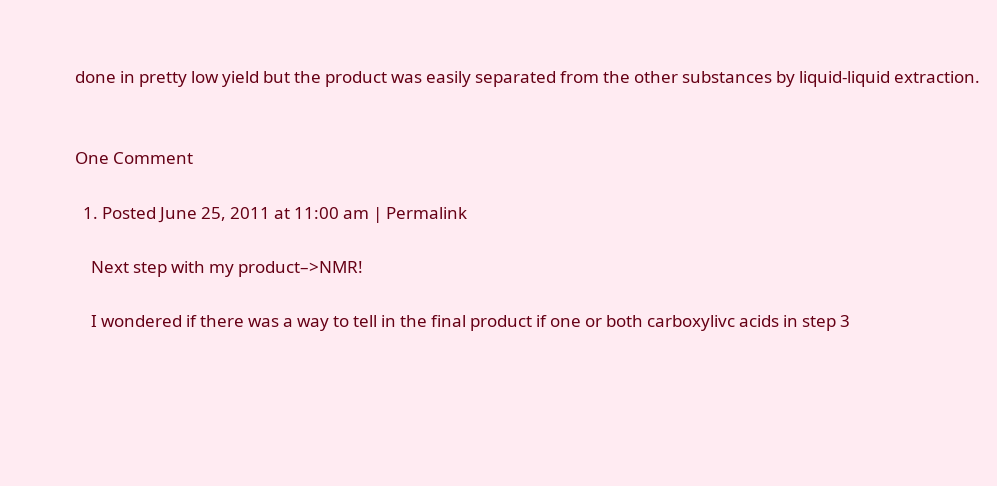done in pretty low yield but the product was easily separated from the other substances by liquid-liquid extraction.


One Comment

  1. Posted June 25, 2011 at 11:00 am | Permalink

    Next step with my product–>NMR!

    I wondered if there was a way to tell in the final product if one or both carboxylivc acids in step 3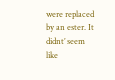were replaced by an ester. It didnt’ seem like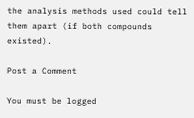the analysis methods used could tell them apart (if both compounds existed).

Post a Comment

You must be logged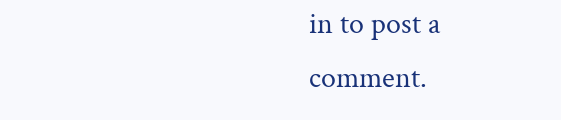in to post a comment.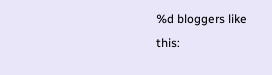%d bloggers like this: